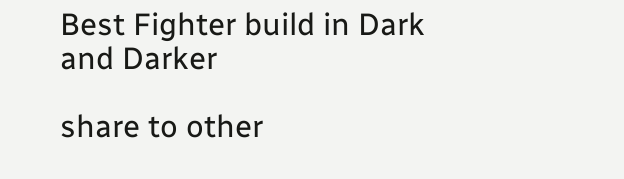Best Fighter build in Dark and Darker

share to other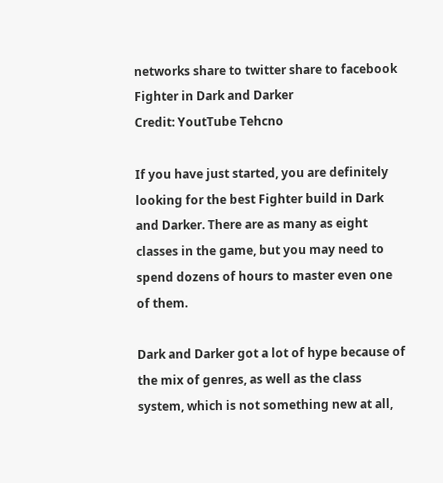networks share to twitter share to facebook
Fighter in Dark and Darker
Credit: YoutTube Tehcno

If you have just started, you are definitely looking for the best Fighter build in Dark and Darker. There are as many as eight classes in the game, but you may need to spend dozens of hours to master even one of them.

Dark and Darker got a lot of hype because of the mix of genres, as well as the class system, which is not something new at all,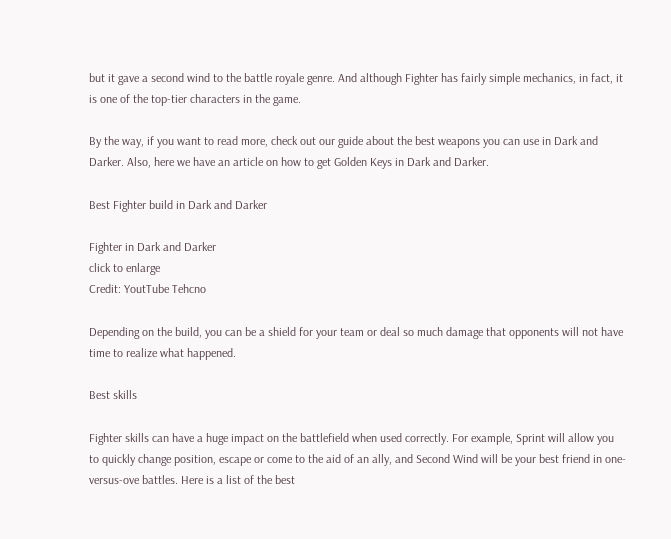but it gave a second wind to the battle royale genre. And although Fighter has fairly simple mechanics, in fact, it is one of the top-tier characters in the game.

By the way, if you want to read more, check out our guide about the best weapons you can use in Dark and Darker. Also, here we have an article on how to get Golden Keys in Dark and Darker.

Best Fighter build in Dark and Darker

Fighter in Dark and Darker
click to enlarge
Credit: YoutTube Tehcno

Depending on the build, you can be a shield for your team or deal so much damage that opponents will not have time to realize what happened.

Best skills

Fighter skills can have a huge impact on the battlefield when used correctly. For example, Sprint will allow you to quickly change position, escape or come to the aid of an ally, and Second Wind will be your best friend in one-versus-ove battles. Here is a list of the best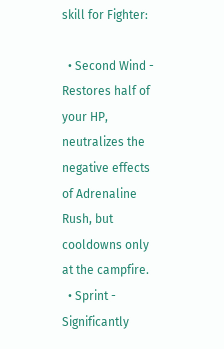skill for Fighter:

  • Second Wind - Restores half of your HP, neutralizes the negative effects of Adrenaline Rush, but cooldowns only at the campfire.
  • Sprint - Significantly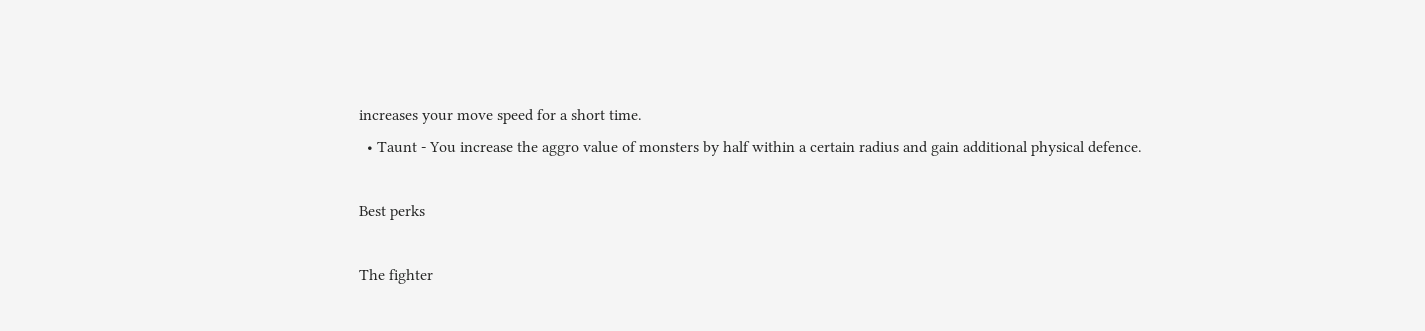increases your move speed for a short time.
  • Taunt - You increase the aggro value of monsters by half within a certain radius and gain additional physical defence.

Best perks

The fighter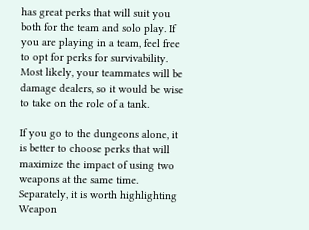has great perks that will suit you both for the team and solo play. If you are playing in a team, feel free to opt for perks for survivability. Most likely, your teammates will be damage dealers, so it would be wise to take on the role of a tank.

If you go to the dungeons alone, it is better to choose perks that will maximize the impact of using two weapons at the same time. Separately, it is worth highlighting Weapon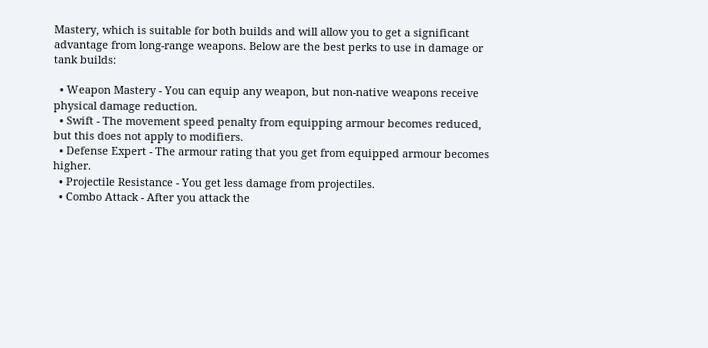Mastery, which is suitable for both builds and will allow you to get a significant advantage from long-range weapons. Below are the best perks to use in damage or tank builds:

  • Weapon Mastery - You can equip any weapon, but non-native weapons receive physical damage reduction.
  • Swift - The movement speed penalty from equipping armour becomes reduced, but this does not apply to modifiers.
  • Defense Expert - The armour rating that you get from equipped armour becomes higher.
  • Projectile Resistance - You get less damage from projectiles.
  • Combo Attack - After you attack the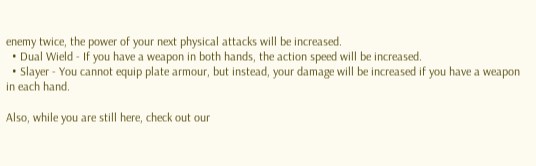enemy twice, the power of your next physical attacks will be increased.
  • Dual Wield - If you have a weapon in both hands, the action speed will be increased.
  • Slayer - You cannot equip plate armour, but instead, your damage will be increased if you have a weapon in each hand.

Also, while you are still here, check out our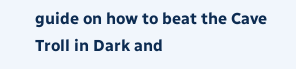guide on how to beat the Cave Troll in Dark and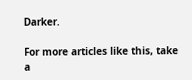Darker.

For more articles like this, take a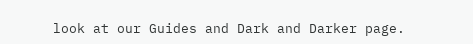look at our Guides and Dark and Darker page.